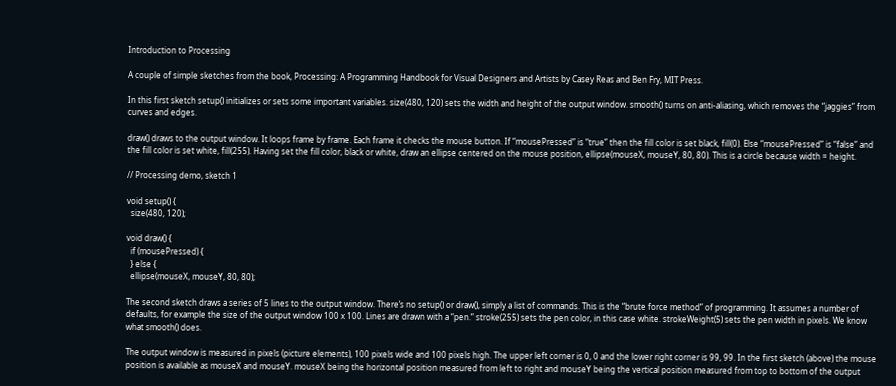Introduction to Processing

A couple of simple sketches from the book, Processing: A Programming Handbook for Visual Designers and Artists by Casey Reas and Ben Fry, MIT Press.

In this first sketch setup() initializes or sets some important variables. size(480, 120) sets the width and height of the output window. smooth() turns on anti-aliasing, which removes the “jaggies” from curves and edges.

draw() draws to the output window. It loops frame by frame. Each frame it checks the mouse button. If “mousePressed” is “true” then the fill color is set black, fill(0). Else “mousePressed” is “false” and the fill color is set white, fill(255). Having set the fill color, black or white, draw an ellipse centered on the mouse position, ellipse(mouseX, mouseY, 80, 80). This is a circle because width = height.

// Processing demo, sketch 1

void setup() {
  size(480, 120);

void draw() {
  if (mousePressed) {
  } else {
  ellipse(mouseX, mouseY, 80, 80);

The second sketch draws a series of 5 lines to the output window. There’s no setup() or draw(), simply a list of commands. This is the “brute force method” of programming. It assumes a number of defaults, for example the size of the output window 100 x 100. Lines are drawn with a “pen.” stroke(255) sets the pen color, in this case white. strokeWeight(5) sets the pen width in pixels. We know what smooth() does.

The output window is measured in pixels (picture elements), 100 pixels wide and 100 pixels high. The upper left corner is 0, 0 and the lower right corner is 99, 99. In the first sketch (above) the mouse position is available as mouseX and mouseY. mouseX being the horizontal position measured from left to right and mouseY being the vertical position measured from top to bottom of the output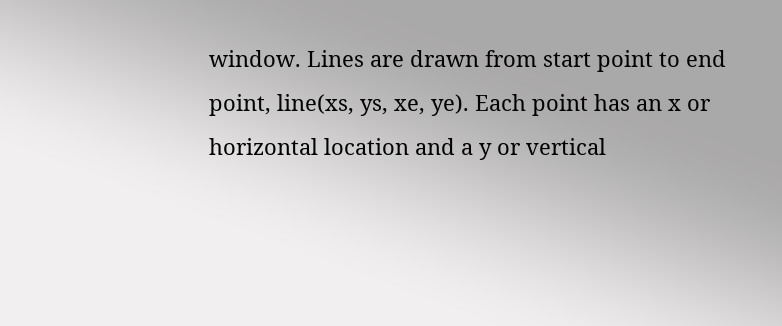window. Lines are drawn from start point to end point, line(xs, ys, xe, ye). Each point has an x or horizontal location and a y or vertical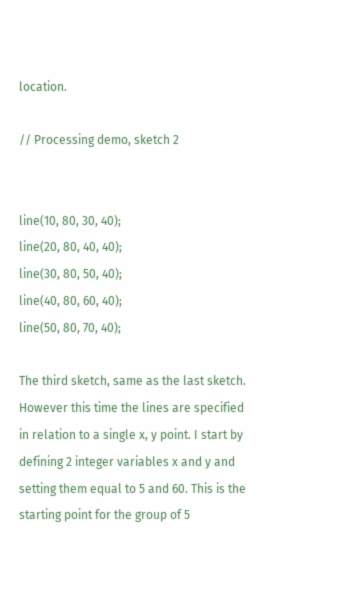location.

// Processing demo, sketch 2


line(10, 80, 30, 40);
line(20, 80, 40, 40);
line(30, 80, 50, 40);
line(40, 80, 60, 40);
line(50, 80, 70, 40);

The third sketch, same as the last sketch. However this time the lines are specified in relation to a single x, y point. I start by defining 2 integer variables x and y and setting them equal to 5 and 60. This is the starting point for the group of 5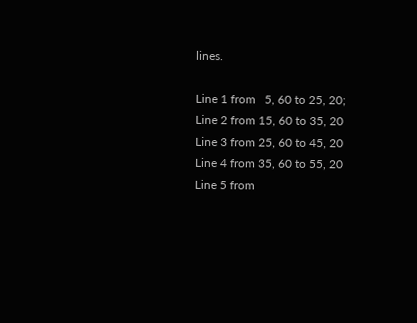lines.

Line 1 from   5, 60 to 25, 20;
Line 2 from 15, 60 to 35, 20
Line 3 from 25, 60 to 45, 20
Line 4 from 35, 60 to 55, 20
Line 5 from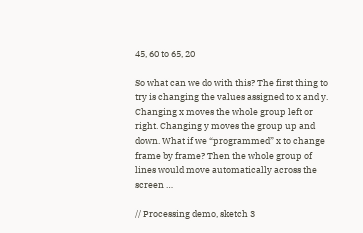45, 60 to 65, 20

So what can we do with this? The first thing to try is changing the values assigned to x and y. Changing x moves the whole group left or right. Changing y moves the group up and down. What if we “programmed” x to change frame by frame? Then the whole group of lines would move automatically across the screen …

// Processing demo, sketch 3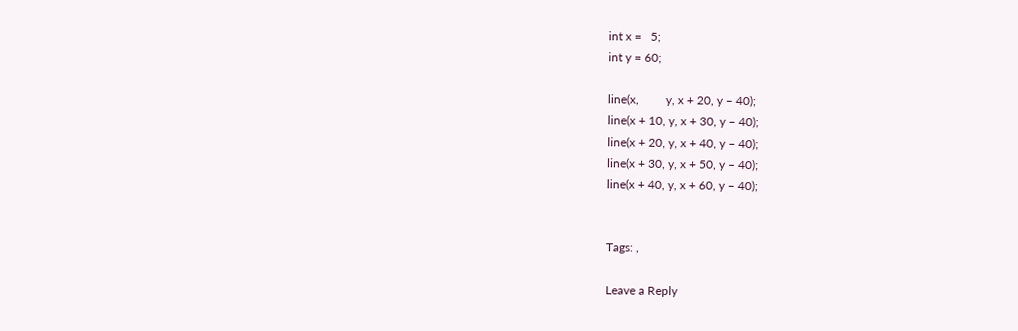int x =   5;
int y = 60;

line(x,         y, x + 20, y – 40);
line(x + 10, y, x + 30, y – 40);
line(x + 20, y, x + 40, y – 40);
line(x + 30, y, x + 50, y – 40);
line(x + 40, y, x + 60, y – 40);


Tags: ,

Leave a Reply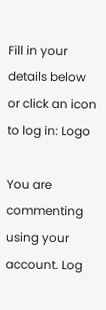Fill in your details below or click an icon to log in: Logo

You are commenting using your account. Log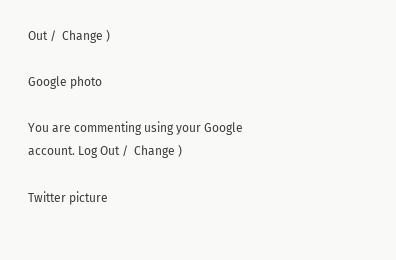Out /  Change )

Google photo

You are commenting using your Google account. Log Out /  Change )

Twitter picture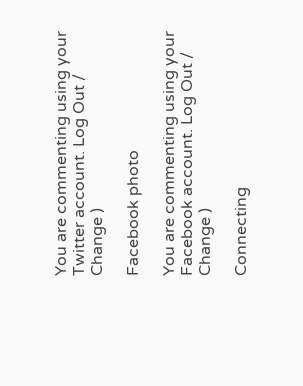You are commenting using your Twitter account. Log Out /  Change )

Facebook photo

You are commenting using your Facebook account. Log Out /  Change )

Connecting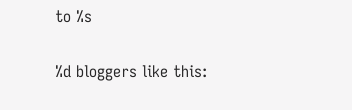to %s

%d bloggers like this: